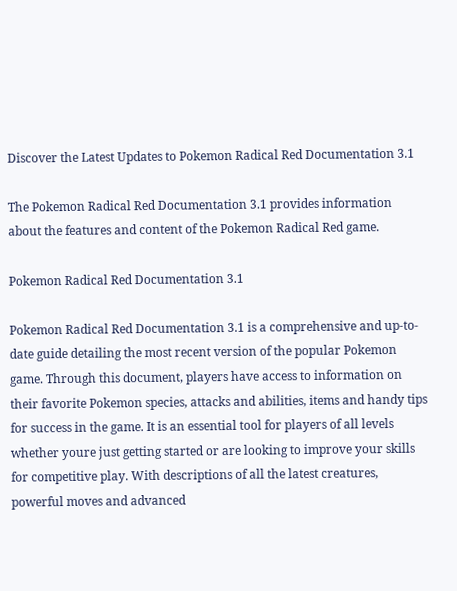Discover the Latest Updates to Pokemon Radical Red Documentation 3.1

The Pokemon Radical Red Documentation 3.1 provides information about the features and content of the Pokemon Radical Red game.

Pokemon Radical Red Documentation 3.1

Pokemon Radical Red Documentation 3.1 is a comprehensive and up-to-date guide detailing the most recent version of the popular Pokemon game. Through this document, players have access to information on their favorite Pokemon species, attacks and abilities, items and handy tips for success in the game. It is an essential tool for players of all levels whether youre just getting started or are looking to improve your skills for competitive play. With descriptions of all the latest creatures, powerful moves and advanced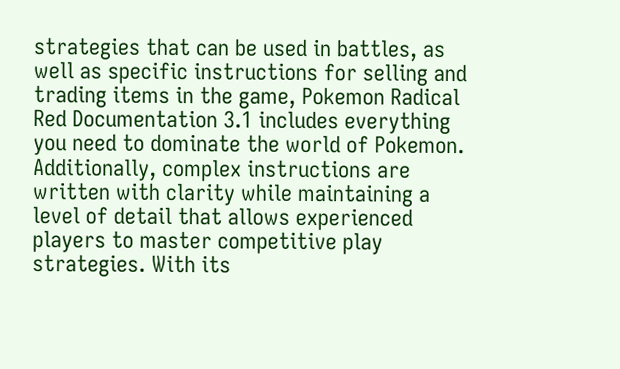strategies that can be used in battles, as well as specific instructions for selling and trading items in the game, Pokemon Radical Red Documentation 3.1 includes everything you need to dominate the world of Pokemon. Additionally, complex instructions are written with clarity while maintaining a level of detail that allows experienced players to master competitive play strategies. With its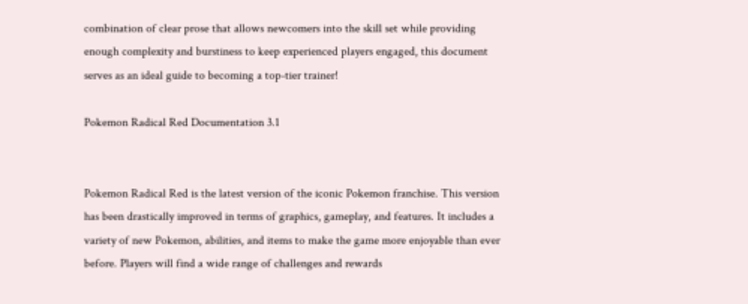combination of clear prose that allows newcomers into the skill set while providing enough complexity and burstiness to keep experienced players engaged, this document serves as an ideal guide to becoming a top-tier trainer!

Pokemon Radical Red Documentation 3.1


Pokemon Radical Red is the latest version of the iconic Pokemon franchise. This version has been drastically improved in terms of graphics, gameplay, and features. It includes a variety of new Pokemon, abilities, and items to make the game more enjoyable than ever before. Players will find a wide range of challenges and rewards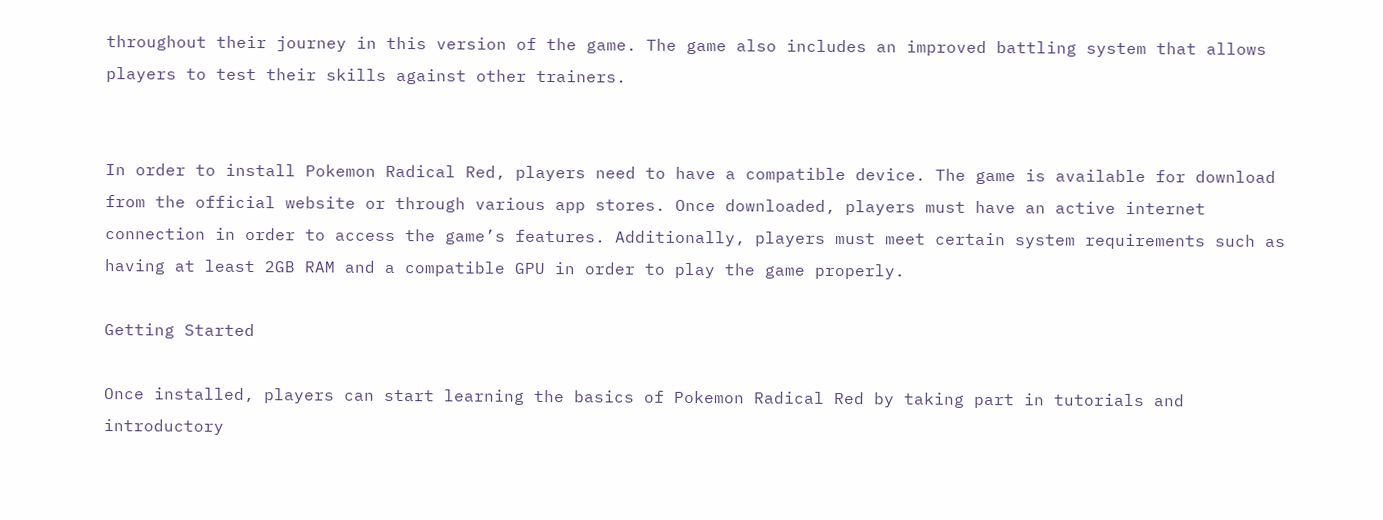throughout their journey in this version of the game. The game also includes an improved battling system that allows players to test their skills against other trainers.


In order to install Pokemon Radical Red, players need to have a compatible device. The game is available for download from the official website or through various app stores. Once downloaded, players must have an active internet connection in order to access the game’s features. Additionally, players must meet certain system requirements such as having at least 2GB RAM and a compatible GPU in order to play the game properly.

Getting Started

Once installed, players can start learning the basics of Pokemon Radical Red by taking part in tutorials and introductory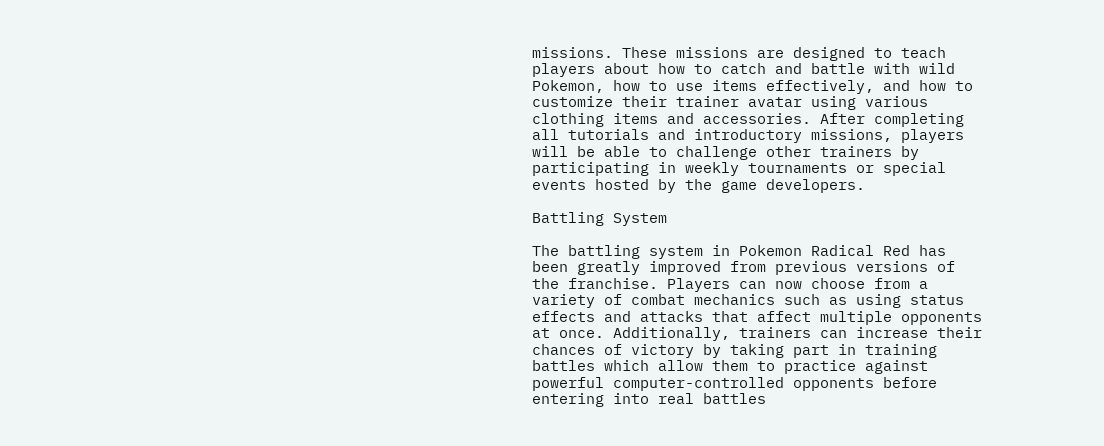missions. These missions are designed to teach players about how to catch and battle with wild Pokemon, how to use items effectively, and how to customize their trainer avatar using various clothing items and accessories. After completing all tutorials and introductory missions, players will be able to challenge other trainers by participating in weekly tournaments or special events hosted by the game developers.

Battling System

The battling system in Pokemon Radical Red has been greatly improved from previous versions of the franchise. Players can now choose from a variety of combat mechanics such as using status effects and attacks that affect multiple opponents at once. Additionally, trainers can increase their chances of victory by taking part in training battles which allow them to practice against powerful computer-controlled opponents before entering into real battles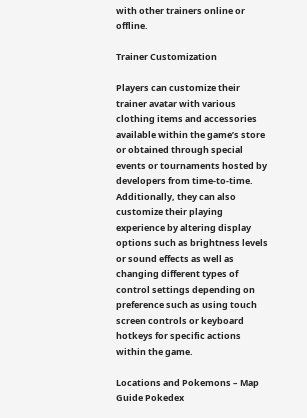with other trainers online or offline.

Trainer Customization

Players can customize their trainer avatar with various clothing items and accessories available within the game’s store or obtained through special events or tournaments hosted by developers from time-to-time. Additionally, they can also customize their playing experience by altering display options such as brightness levels or sound effects as well as changing different types of control settings depending on preference such as using touch screen controls or keyboard hotkeys for specific actions within the game.

Locations and Pokemons – Map Guide Pokedex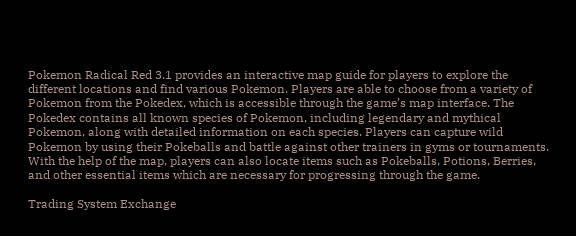Pokemon Radical Red 3.1 provides an interactive map guide for players to explore the different locations and find various Pokemon. Players are able to choose from a variety of Pokemon from the Pokedex, which is accessible through the game’s map interface. The Pokedex contains all known species of Pokemon, including legendary and mythical Pokemon, along with detailed information on each species. Players can capture wild Pokemon by using their Pokeballs and battle against other trainers in gyms or tournaments. With the help of the map, players can also locate items such as Pokeballs, Potions, Berries, and other essential items which are necessary for progressing through the game.

Trading System Exchange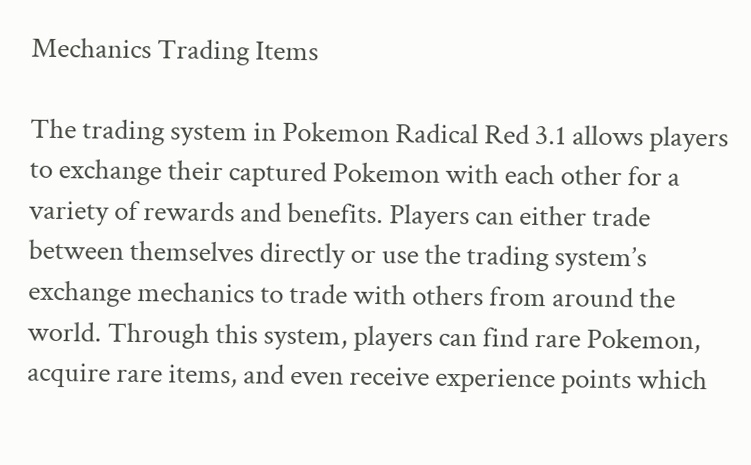Mechanics Trading Items

The trading system in Pokemon Radical Red 3.1 allows players to exchange their captured Pokemon with each other for a variety of rewards and benefits. Players can either trade between themselves directly or use the trading system’s exchange mechanics to trade with others from around the world. Through this system, players can find rare Pokemon, acquire rare items, and even receive experience points which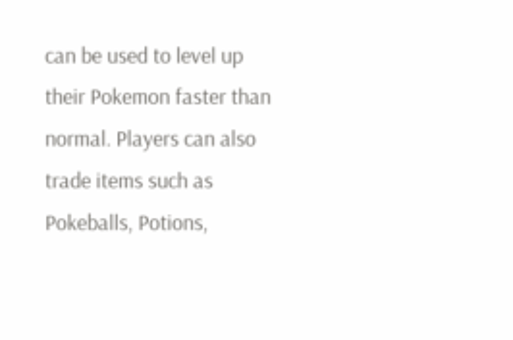can be used to level up their Pokemon faster than normal. Players can also trade items such as Pokeballs, Potions,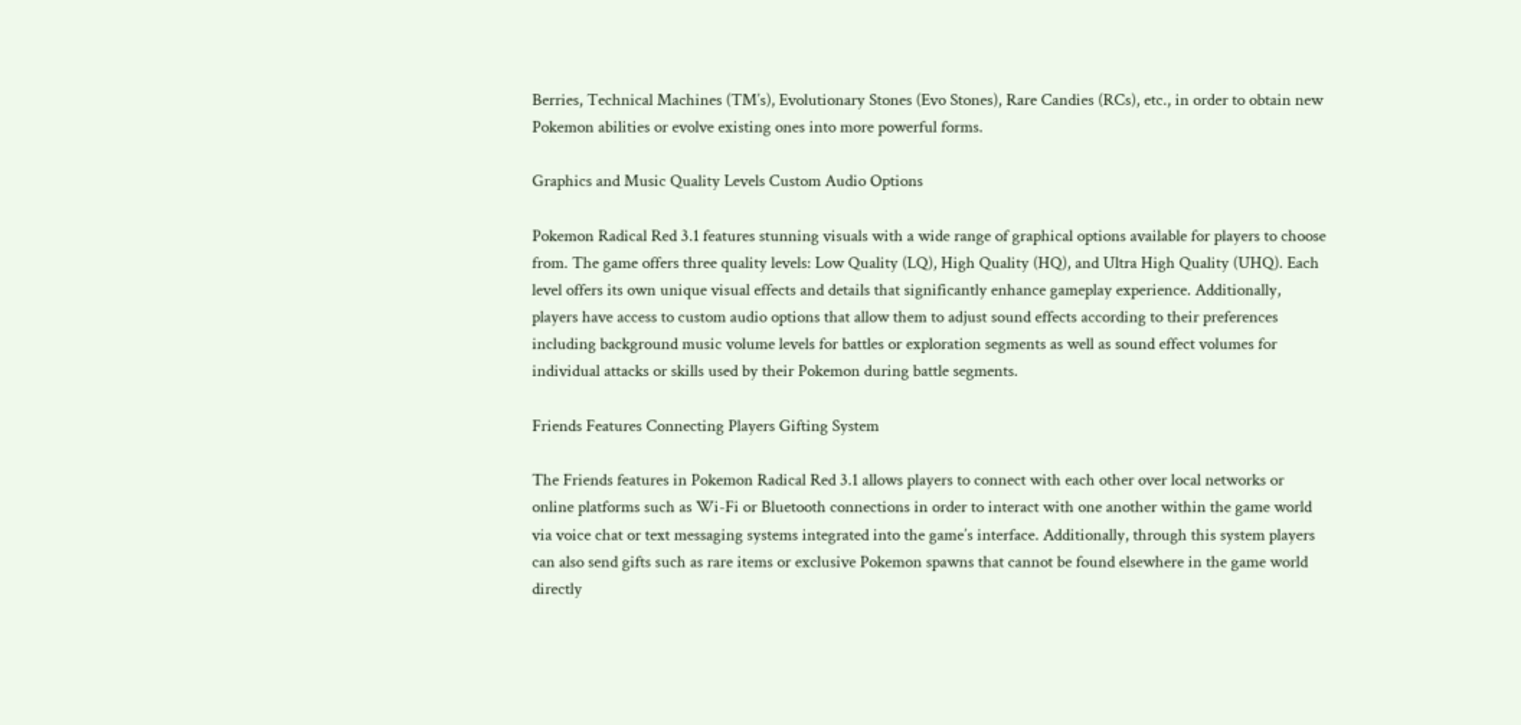Berries, Technical Machines (TM’s), Evolutionary Stones (Evo Stones), Rare Candies (RCs), etc., in order to obtain new Pokemon abilities or evolve existing ones into more powerful forms.

Graphics and Music Quality Levels Custom Audio Options

Pokemon Radical Red 3.1 features stunning visuals with a wide range of graphical options available for players to choose from. The game offers three quality levels: Low Quality (LQ), High Quality (HQ), and Ultra High Quality (UHQ). Each level offers its own unique visual effects and details that significantly enhance gameplay experience. Additionally, players have access to custom audio options that allow them to adjust sound effects according to their preferences including background music volume levels for battles or exploration segments as well as sound effect volumes for individual attacks or skills used by their Pokemon during battle segments.

Friends Features Connecting Players Gifting System

The Friends features in Pokemon Radical Red 3.1 allows players to connect with each other over local networks or online platforms such as Wi-Fi or Bluetooth connections in order to interact with one another within the game world via voice chat or text messaging systems integrated into the game’s interface. Additionally, through this system players can also send gifts such as rare items or exclusive Pokemon spawns that cannot be found elsewhere in the game world directly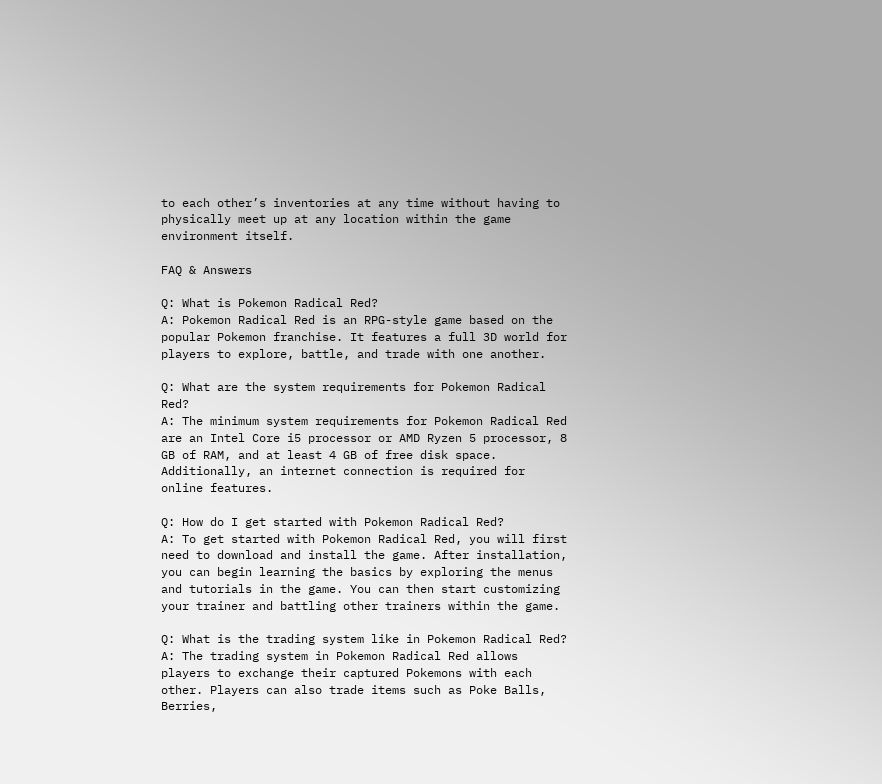to each other’s inventories at any time without having to physically meet up at any location within the game environment itself.

FAQ & Answers

Q: What is Pokemon Radical Red?
A: Pokemon Radical Red is an RPG-style game based on the popular Pokemon franchise. It features a full 3D world for players to explore, battle, and trade with one another.

Q: What are the system requirements for Pokemon Radical Red?
A: The minimum system requirements for Pokemon Radical Red are an Intel Core i5 processor or AMD Ryzen 5 processor, 8 GB of RAM, and at least 4 GB of free disk space. Additionally, an internet connection is required for online features.

Q: How do I get started with Pokemon Radical Red?
A: To get started with Pokemon Radical Red, you will first need to download and install the game. After installation, you can begin learning the basics by exploring the menus and tutorials in the game. You can then start customizing your trainer and battling other trainers within the game.

Q: What is the trading system like in Pokemon Radical Red?
A: The trading system in Pokemon Radical Red allows players to exchange their captured Pokemons with each other. Players can also trade items such as Poke Balls, Berries,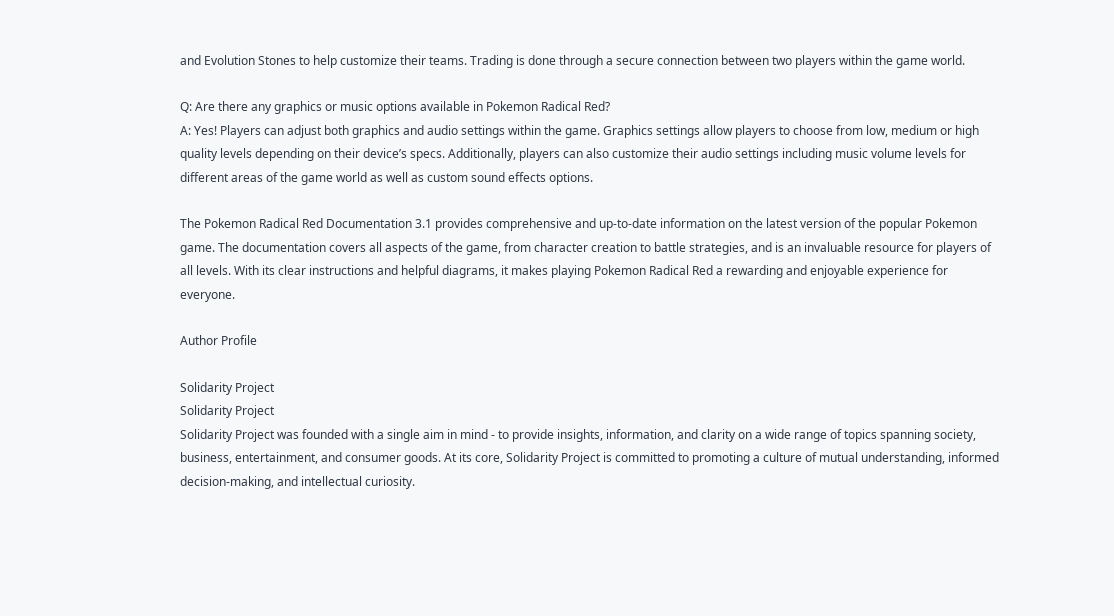and Evolution Stones to help customize their teams. Trading is done through a secure connection between two players within the game world.

Q: Are there any graphics or music options available in Pokemon Radical Red?
A: Yes! Players can adjust both graphics and audio settings within the game. Graphics settings allow players to choose from low, medium or high quality levels depending on their device’s specs. Additionally, players can also customize their audio settings including music volume levels for different areas of the game world as well as custom sound effects options.

The Pokemon Radical Red Documentation 3.1 provides comprehensive and up-to-date information on the latest version of the popular Pokemon game. The documentation covers all aspects of the game, from character creation to battle strategies, and is an invaluable resource for players of all levels. With its clear instructions and helpful diagrams, it makes playing Pokemon Radical Red a rewarding and enjoyable experience for everyone.

Author Profile

Solidarity Project
Solidarity Project
Solidarity Project was founded with a single aim in mind - to provide insights, information, and clarity on a wide range of topics spanning society, business, entertainment, and consumer goods. At its core, Solidarity Project is committed to promoting a culture of mutual understanding, informed decision-making, and intellectual curiosity.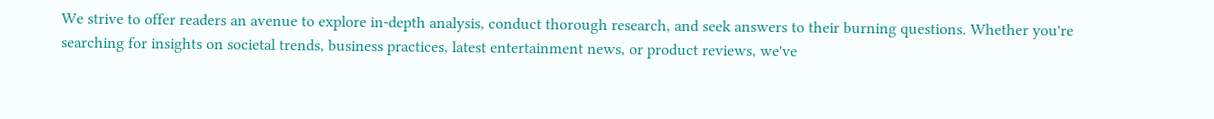We strive to offer readers an avenue to explore in-depth analysis, conduct thorough research, and seek answers to their burning questions. Whether you're searching for insights on societal trends, business practices, latest entertainment news, or product reviews, we've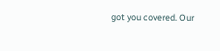got you covered. Our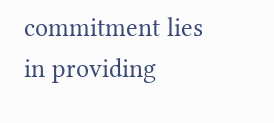commitment lies in providing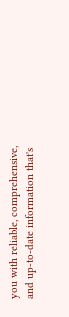you with reliable, comprehensive, and up-to-date information that's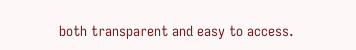both transparent and easy to access.